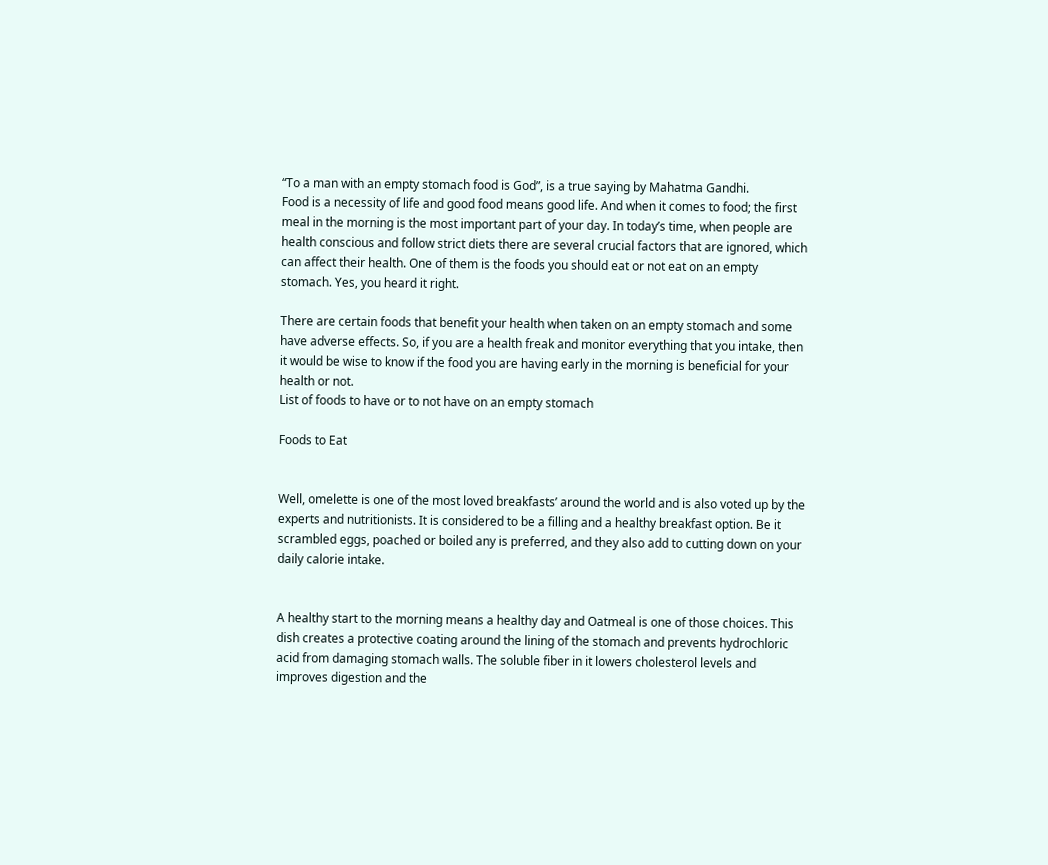“To a man with an empty stomach food is God”, is a true saying by Mahatma Gandhi.
Food is a necessity of life and good food means good life. And when it comes to food; the first meal in the morning is the most important part of your day. In today’s time, when people are health conscious and follow strict diets there are several crucial factors that are ignored, which can affect their health. One of them is the foods you should eat or not eat on an empty stomach. Yes, you heard it right.

There are certain foods that benefit your health when taken on an empty stomach and some have adverse effects. So, if you are a health freak and monitor everything that you intake, then it would be wise to know if the food you are having early in the morning is beneficial for your health or not.
List of foods to have or to not have on an empty stomach

Foods to Eat


Well, omelette is one of the most loved breakfasts’ around the world and is also voted up by the experts and nutritionists. It is considered to be a filling and a healthy breakfast option. Be it scrambled eggs, poached or boiled any is preferred, and they also add to cutting down on your daily calorie intake.


A healthy start to the morning means a healthy day and Oatmeal is one of those choices. This dish creates a protective coating around the lining of the stomach and prevents hydrochloric acid from damaging stomach walls. The soluble fiber in it lowers cholesterol levels and improves digestion and the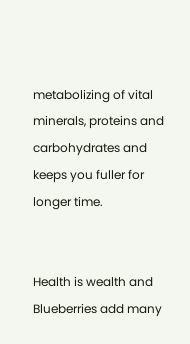metabolizing of vital minerals, proteins and carbohydrates and keeps you fuller for longer time.


Health is wealth and Blueberries add many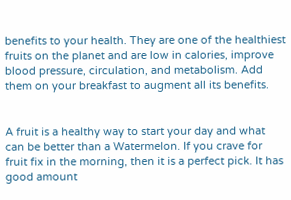benefits to your health. They are one of the healthiest fruits on the planet and are low in calories, improve blood pressure, circulation, and metabolism. Add them on your breakfast to augment all its benefits.


A fruit is a healthy way to start your day and what can be better than a Watermelon. If you crave for fruit fix in the morning, then it is a perfect pick. It has good amount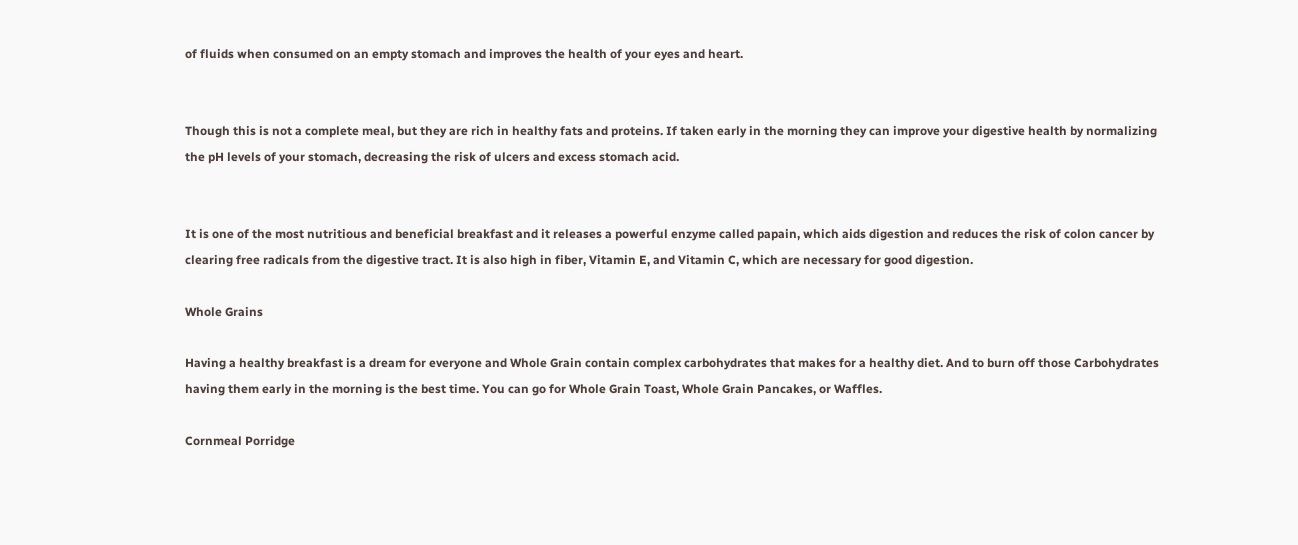of fluids when consumed on an empty stomach and improves the health of your eyes and heart.


Though this is not a complete meal, but they are rich in healthy fats and proteins. If taken early in the morning they can improve your digestive health by normalizing the pH levels of your stomach, decreasing the risk of ulcers and excess stomach acid.


It is one of the most nutritious and beneficial breakfast and it releases a powerful enzyme called papain, which aids digestion and reduces the risk of colon cancer by clearing free radicals from the digestive tract. It is also high in fiber, Vitamin E, and Vitamin C, which are necessary for good digestion.

Whole Grains

Having a healthy breakfast is a dream for everyone and Whole Grain contain complex carbohydrates that makes for a healthy diet. And to burn off those Carbohydrates having them early in the morning is the best time. You can go for Whole Grain Toast, Whole Grain Pancakes, or Waffles.

Cornmeal Porridge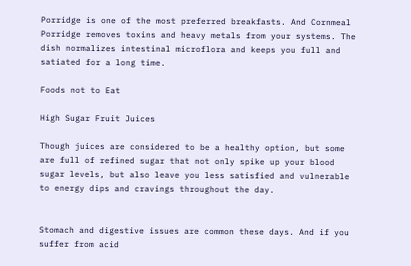Porridge is one of the most preferred breakfasts. And Cornmeal Porridge removes toxins and heavy metals from your systems. The dish normalizes intestinal microflora and keeps you full and satiated for a long time.

Foods not to Eat

High Sugar Fruit Juices

Though juices are considered to be a healthy option, but some are full of refined sugar that not only spike up your blood sugar levels, but also leave you less satisfied and vulnerable to energy dips and cravings throughout the day.


Stomach and digestive issues are common these days. And if you suffer from acid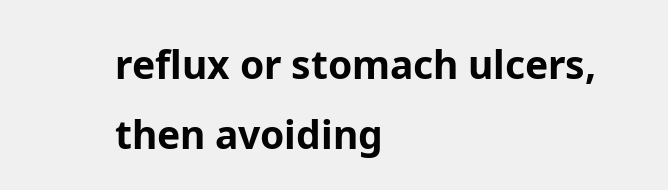reflux or stomach ulcers, then avoiding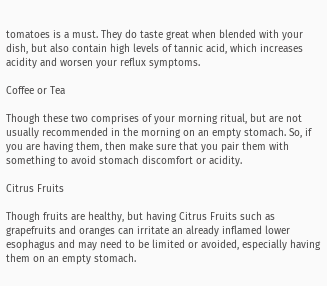tomatoes is a must. They do taste great when blended with your dish, but also contain high levels of tannic acid, which increases acidity and worsen your reflux symptoms.

Coffee or Tea

Though these two comprises of your morning ritual, but are not usually recommended in the morning on an empty stomach. So, if you are having them, then make sure that you pair them with something to avoid stomach discomfort or acidity.

Citrus Fruits

Though fruits are healthy, but having Citrus Fruits such as grapefruits and oranges can irritate an already inflamed lower esophagus and may need to be limited or avoided, especially having them on an empty stomach.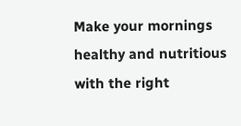Make your mornings healthy and nutritious with the right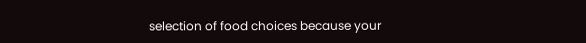selection of food choices because your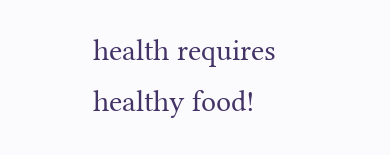health requires healthy food!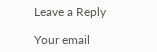Leave a Reply

Your email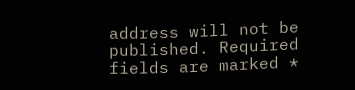address will not be published. Required fields are marked *